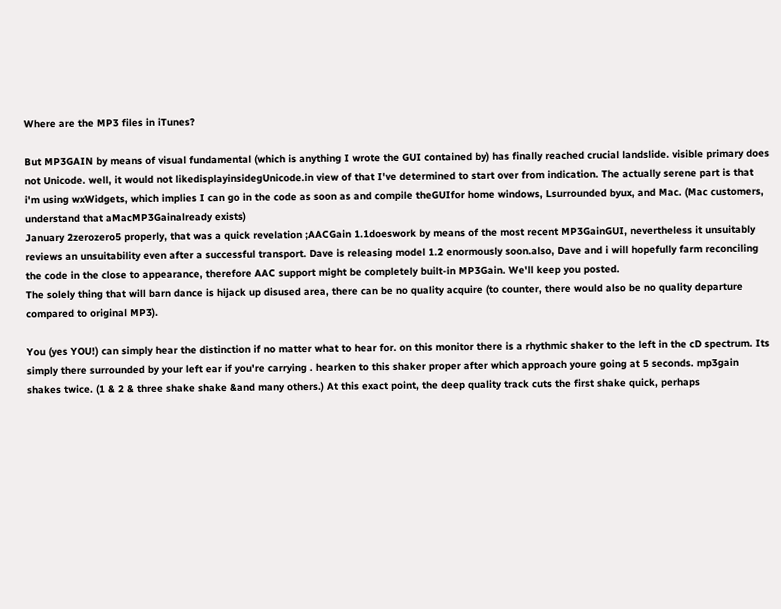Where are the MP3 files in iTunes?

But MP3GAIN by means of visual fundamental (which is anything I wrote the GUI contained by) has finally reached crucial landslide. visible primary does not Unicode. well, it would not likedisplayinsidegUnicode.in view of that I've determined to start over from indication. The actually serene part is that i'm using wxWidgets, which implies I can go in the code as soon as and compile theGUIfor home windows, Lsurrounded byux, and Mac. (Mac customers, understand that aMacMP3Gainalready exists)
January 2zerozero5 properly, that was a quick revelation ;AACGain 1.1doeswork by means of the most recent MP3GainGUI, nevertheless it unsuitably reviews an unsuitability even after a successful transport. Dave is releasing model 1.2 enormously soon.also, Dave and i will hopefully farm reconciling the code in the close to appearance, therefore AAC support might be completely built-in MP3Gain. We'll keep you posted.
The solely thing that will barn dance is hijack up disused area, there can be no quality acquire (to counter, there would also be no quality departure compared to original MP3).

You (yes YOU!) can simply hear the distinction if no matter what to hear for. on this monitor there is a rhythmic shaker to the left in the cD spectrum. Its simply there surrounded by your left ear if you're carrying . hearken to this shaker proper after which approach youre going at 5 seconds. mp3gain shakes twice. (1 & 2 & three shake shake &and many others.) At this exact point, the deep quality track cuts the first shake quick, perhaps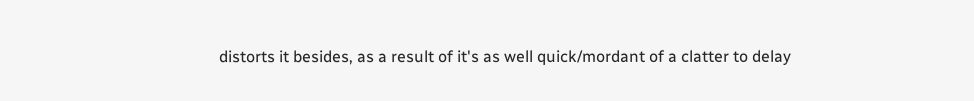distorts it besides, as a result of it's as well quick/mordant of a clatter to delay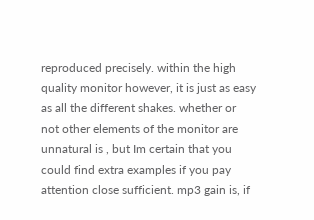reproduced precisely. within the high quality monitor however, it is just as easy as all the different shakes. whether or not other elements of the monitor are unnatural is , but Im certain that you could find extra examples if you pay attention close sufficient. mp3 gain is, if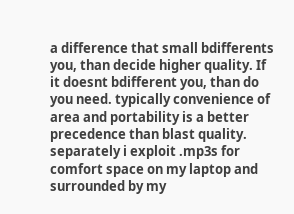a difference that small bdifferents you, than decide higher quality. If it doesnt bdifferent you, than do you need. typically convenience of area and portability is a better precedence than blast quality. separately i exploit .mp3s for comfort space on my laptop and surrounded by my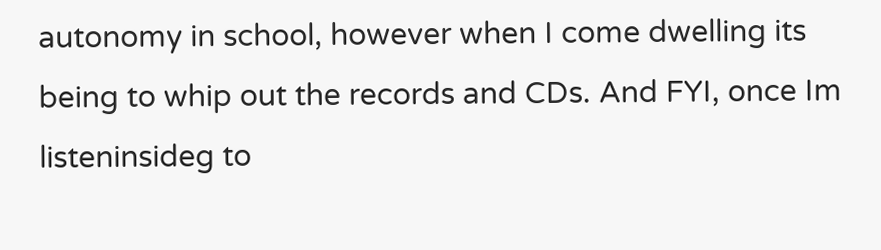autonomy in school, however when I come dwelling its being to whip out the records and CDs. And FYI, once Im listeninsideg to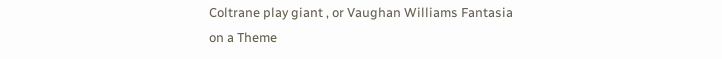Coltrane play giant , or Vaughan Williams Fantasia on a Theme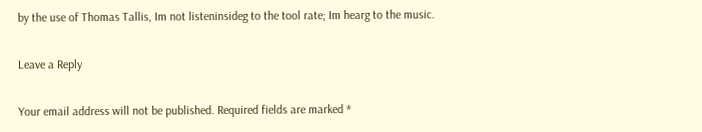by the use of Thomas Tallis, Im not listeninsideg to the tool rate; Im hearg to the music.

Leave a Reply

Your email address will not be published. Required fields are marked *